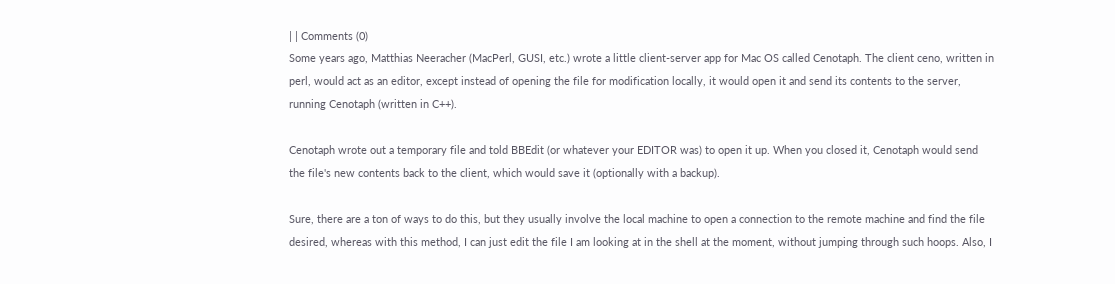| | Comments (0)
Some years ago, Matthias Neeracher (MacPerl, GUSI, etc.) wrote a little client-server app for Mac OS called Cenotaph. The client ceno, written in perl, would act as an editor, except instead of opening the file for modification locally, it would open it and send its contents to the server, running Cenotaph (written in C++).

Cenotaph wrote out a temporary file and told BBEdit (or whatever your EDITOR was) to open it up. When you closed it, Cenotaph would send the file's new contents back to the client, which would save it (optionally with a backup).

Sure, there are a ton of ways to do this, but they usually involve the local machine to open a connection to the remote machine and find the file desired, whereas with this method, I can just edit the file I am looking at in the shell at the moment, without jumping through such hoops. Also, I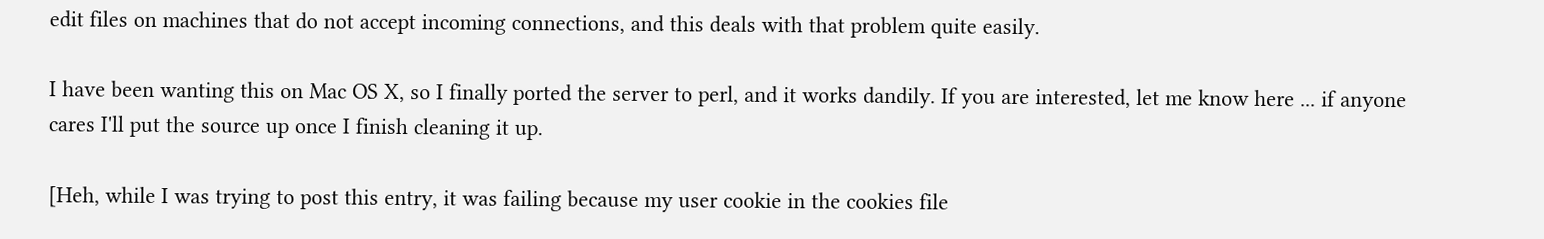edit files on machines that do not accept incoming connections, and this deals with that problem quite easily.

I have been wanting this on Mac OS X, so I finally ported the server to perl, and it works dandily. If you are interested, let me know here ... if anyone cares I'll put the source up once I finish cleaning it up.

[Heh, while I was trying to post this entry, it was failing because my user cookie in the cookies file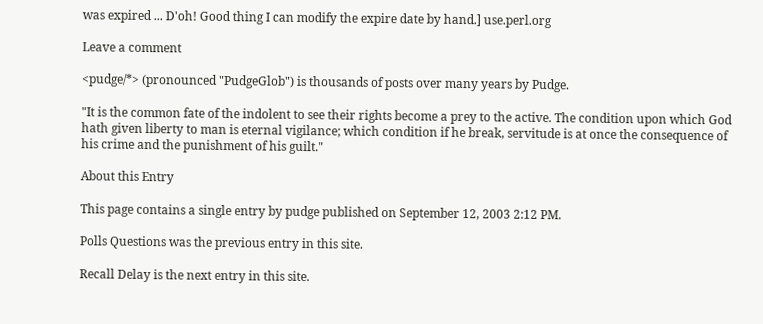was expired ... D'oh! Good thing I can modify the expire date by hand.] use.perl.org

Leave a comment

<pudge/*> (pronounced "PudgeGlob") is thousands of posts over many years by Pudge.

"It is the common fate of the indolent to see their rights become a prey to the active. The condition upon which God hath given liberty to man is eternal vigilance; which condition if he break, servitude is at once the consequence of his crime and the punishment of his guilt."

About this Entry

This page contains a single entry by pudge published on September 12, 2003 2:12 PM.

Polls Questions was the previous entry in this site.

Recall Delay is the next entry in this site.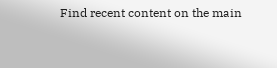Find recent content on the main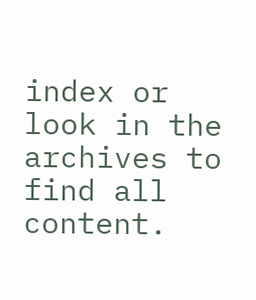index or look in the archives to find all content.